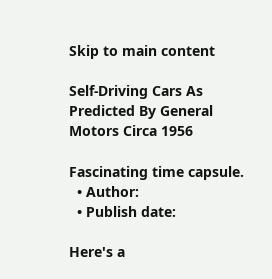Skip to main content

Self-Driving Cars As Predicted By General Motors Circa 1956

Fascinating time capsule.
  • Author:
  • Publish date:

Here's a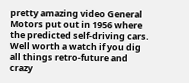pretty amazing video General Motors put out in 1956 where the predicted self-driving cars. Well worth a watch if you dig all things retro-future and crazy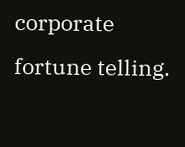corporate fortune telling.